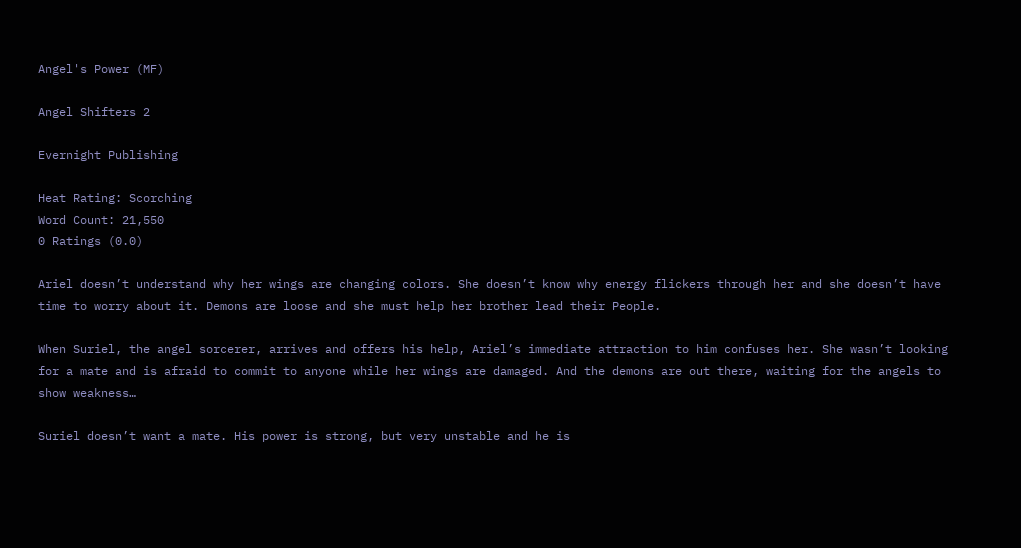Angel's Power (MF)

Angel Shifters 2

Evernight Publishing

Heat Rating: Scorching
Word Count: 21,550
0 Ratings (0.0)

Ariel doesn’t understand why her wings are changing colors. She doesn’t know why energy flickers through her and she doesn’t have time to worry about it. Demons are loose and she must help her brother lead their People.

When Suriel, the angel sorcerer, arrives and offers his help, Ariel’s immediate attraction to him confuses her. She wasn’t looking for a mate and is afraid to commit to anyone while her wings are damaged. And the demons are out there, waiting for the angels to show weakness…

Suriel doesn’t want a mate. His power is strong, but very unstable and he is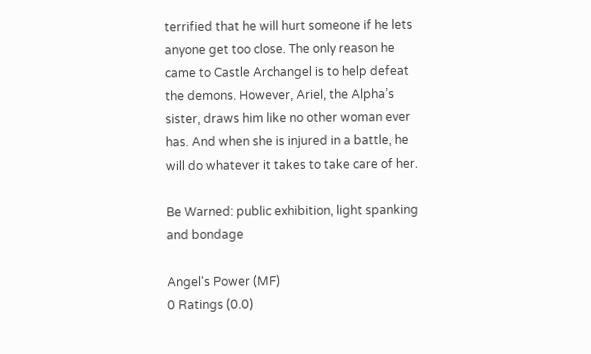terrified that he will hurt someone if he lets anyone get too close. The only reason he came to Castle Archangel is to help defeat the demons. However, Ariel, the Alpha’s sister, draws him like no other woman ever has. And when she is injured in a battle, he will do whatever it takes to take care of her.

Be Warned: public exhibition, light spanking and bondage

Angel's Power (MF)
0 Ratings (0.0)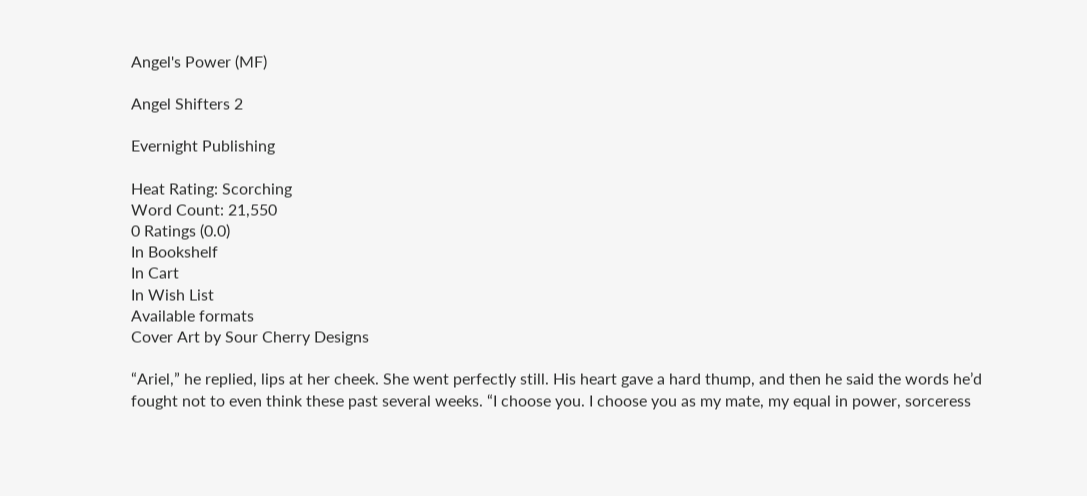Angel's Power (MF)

Angel Shifters 2

Evernight Publishing

Heat Rating: Scorching
Word Count: 21,550
0 Ratings (0.0)
In Bookshelf
In Cart
In Wish List
Available formats
Cover Art by Sour Cherry Designs

“Ariel,” he replied, lips at her cheek. She went perfectly still. His heart gave a hard thump, and then he said the words he’d fought not to even think these past several weeks. “I choose you. I choose you as my mate, my equal in power, sorceress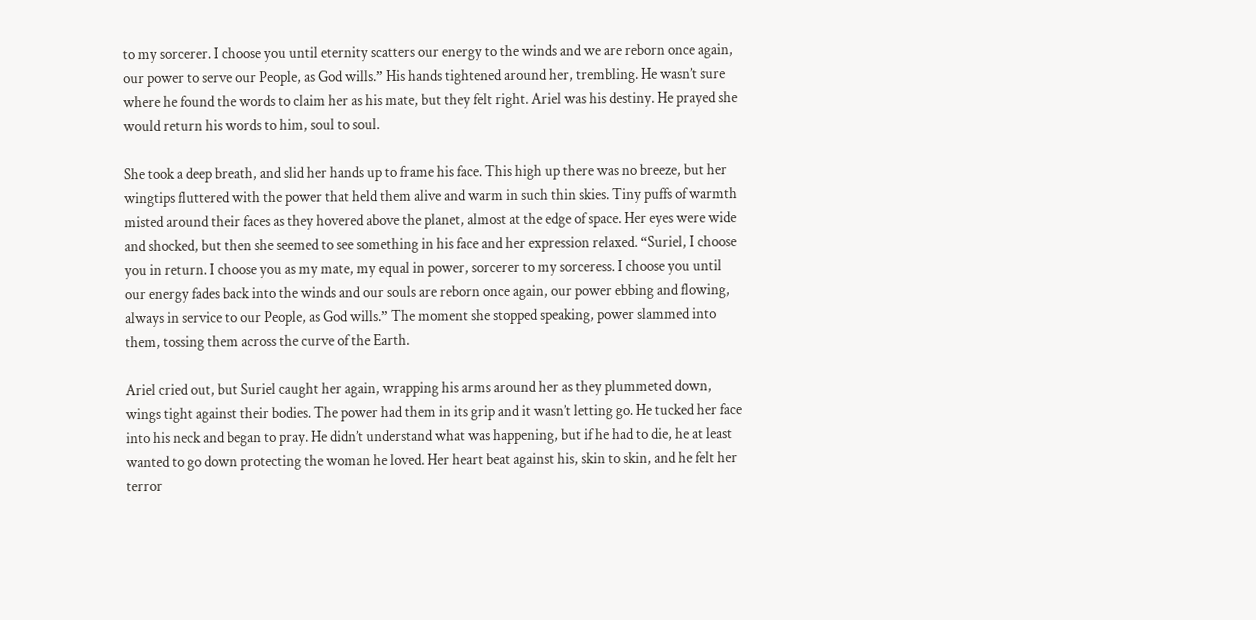to my sorcerer. I choose you until eternity scatters our energy to the winds and we are reborn once again, our power to serve our People, as God wills.” His hands tightened around her, trembling. He wasn’t sure where he found the words to claim her as his mate, but they felt right. Ariel was his destiny. He prayed she would return his words to him, soul to soul.

She took a deep breath, and slid her hands up to frame his face. This high up there was no breeze, but her wingtips fluttered with the power that held them alive and warm in such thin skies. Tiny puffs of warmth misted around their faces as they hovered above the planet, almost at the edge of space. Her eyes were wide and shocked, but then she seemed to see something in his face and her expression relaxed. “Suriel, I choose you in return. I choose you as my mate, my equal in power, sorcerer to my sorceress. I choose you until our energy fades back into the winds and our souls are reborn once again, our power ebbing and flowing, always in service to our People, as God wills.” The moment she stopped speaking, power slammed into them, tossing them across the curve of the Earth.

Ariel cried out, but Suriel caught her again, wrapping his arms around her as they plummeted down, wings tight against their bodies. The power had them in its grip and it wasn’t letting go. He tucked her face into his neck and began to pray. He didn’t understand what was happening, but if he had to die, he at least wanted to go down protecting the woman he loved. Her heart beat against his, skin to skin, and he felt her terror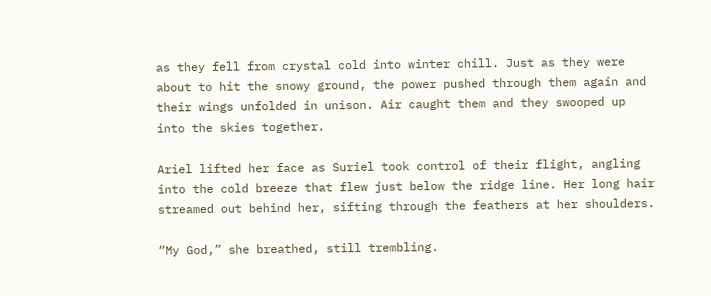as they fell from crystal cold into winter chill. Just as they were about to hit the snowy ground, the power pushed through them again and their wings unfolded in unison. Air caught them and they swooped up into the skies together.

Ariel lifted her face as Suriel took control of their flight, angling into the cold breeze that flew just below the ridge line. Her long hair streamed out behind her, sifting through the feathers at her shoulders.

“My God,” she breathed, still trembling.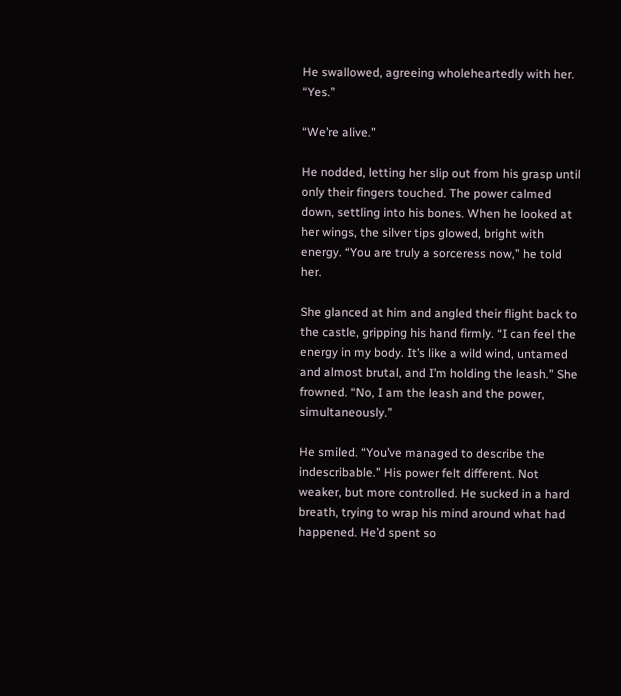He swallowed, agreeing wholeheartedly with her. “Yes.”

“We’re alive.”

He nodded, letting her slip out from his grasp until only their fingers touched. The power calmed down, settling into his bones. When he looked at her wings, the silver tips glowed, bright with energy. “You are truly a sorceress now,” he told her.

She glanced at him and angled their flight back to the castle, gripping his hand firmly. “I can feel the energy in my body. It’s like a wild wind, untamed and almost brutal, and I’m holding the leash.” She frowned. “No, I am the leash and the power, simultaneously.”

He smiled. “You’ve managed to describe the indescribable.” His power felt different. Not weaker, but more controlled. He sucked in a hard breath, trying to wrap his mind around what had happened. He’d spent so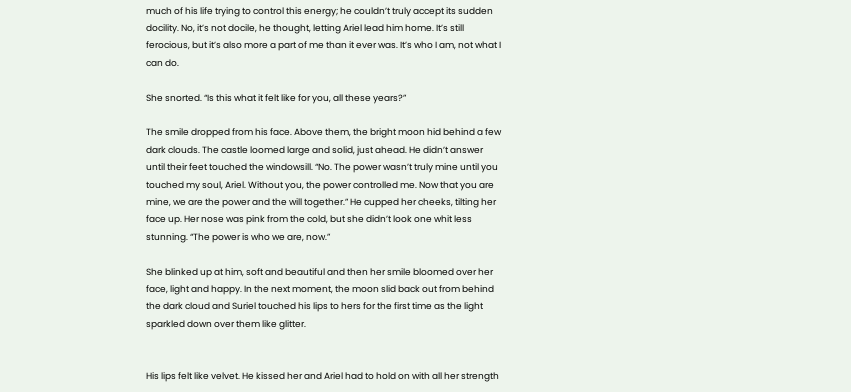much of his life trying to control this energy; he couldn’t truly accept its sudden docility. No, it’s not docile, he thought, letting Ariel lead him home. It’s still ferocious, but it’s also more a part of me than it ever was. It’s who I am, not what I can do.

She snorted. “Is this what it felt like for you, all these years?”

The smile dropped from his face. Above them, the bright moon hid behind a few dark clouds. The castle loomed large and solid, just ahead. He didn’t answer until their feet touched the windowsill. “No. The power wasn’t truly mine until you touched my soul, Ariel. Without you, the power controlled me. Now that you are mine, we are the power and the will together.” He cupped her cheeks, tilting her face up. Her nose was pink from the cold, but she didn’t look one whit less stunning. “The power is who we are, now.”

She blinked up at him, soft and beautiful and then her smile bloomed over her face, light and happy. In the next moment, the moon slid back out from behind the dark cloud and Suriel touched his lips to hers for the first time as the light sparkled down over them like glitter.


His lips felt like velvet. He kissed her and Ariel had to hold on with all her strength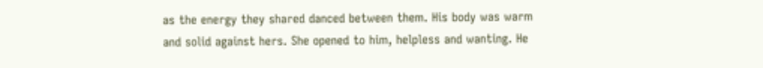as the energy they shared danced between them. His body was warm and solid against hers. She opened to him, helpless and wanting. He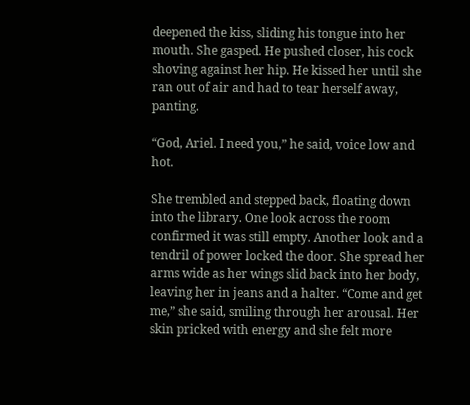deepened the kiss, sliding his tongue into her mouth. She gasped. He pushed closer, his cock shoving against her hip. He kissed her until she ran out of air and had to tear herself away, panting.

“God, Ariel. I need you,” he said, voice low and hot.

She trembled and stepped back, floating down into the library. One look across the room confirmed it was still empty. Another look and a tendril of power locked the door. She spread her arms wide as her wings slid back into her body, leaving her in jeans and a halter. “Come and get me,” she said, smiling through her arousal. Her skin pricked with energy and she felt more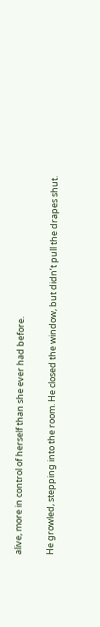alive, more in control of herself than she ever had before.

He growled, stepping into the room. He closed the window, but didn’t pull the drapes shut.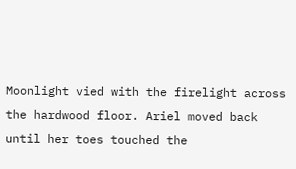Moonlight vied with the firelight across the hardwood floor. Ariel moved back until her toes touched the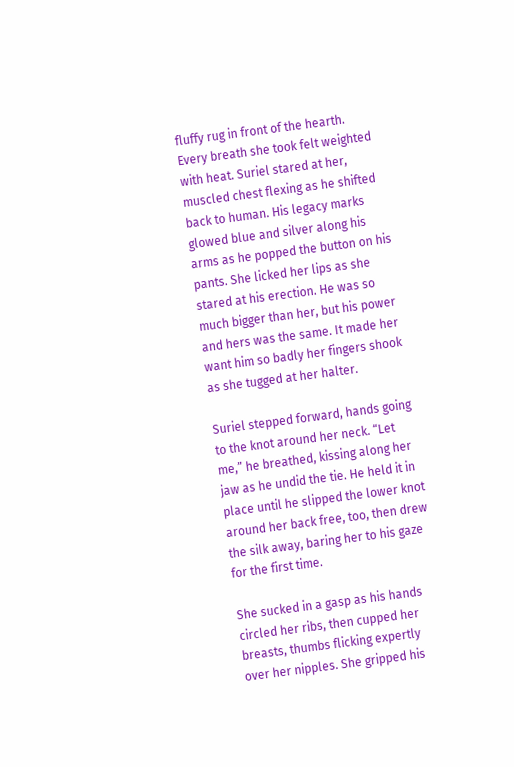fluffy rug in front of the hearth. Every breath she took felt weighted with heat. Suriel stared at her, muscled chest flexing as he shifted back to human. His legacy marks glowed blue and silver along his arms as he popped the button on his pants. She licked her lips as she stared at his erection. He was so much bigger than her, but his power and hers was the same. It made her want him so badly her fingers shook as she tugged at her halter.

Suriel stepped forward, hands going to the knot around her neck. “Let me,” he breathed, kissing along her jaw as he undid the tie. He held it in place until he slipped the lower knot around her back free, too, then drew the silk away, baring her to his gaze for the first time.

She sucked in a gasp as his hands circled her ribs, then cupped her breasts, thumbs flicking expertly over her nipples. She gripped his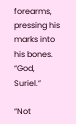forearms, pressing his marks into his bones. “God, Suriel.”

“Not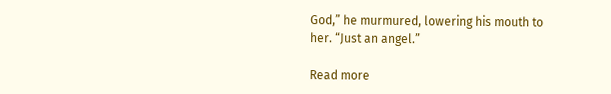God,” he murmured, lowering his mouth to her. “Just an angel.”

Read more